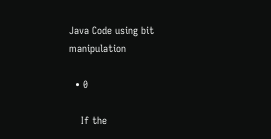Java Code using bit manipulation

  • 0

    If the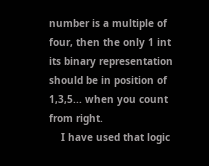number is a multiple of four, then the only 1 int its binary representation should be in position of 1,3,5... when you count from right.
    I have used that logic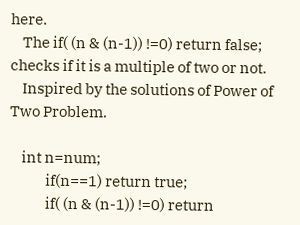here.
    The if( (n & (n-1)) !=0) return false; checks if it is a multiple of two or not.
    Inspired by the solutions of Power of Two Problem.

    int n=num;
            if(n==1) return true;
            if( (n & (n-1)) !=0) return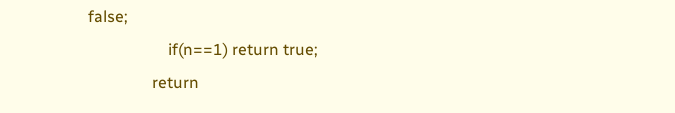false;
                    if(n==1) return true;
                return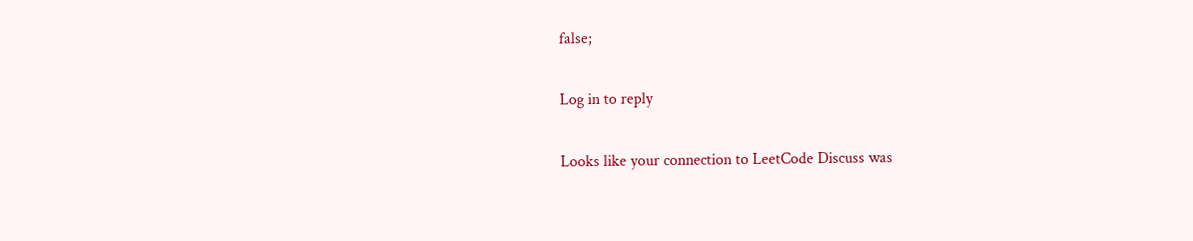false;

Log in to reply

Looks like your connection to LeetCode Discuss was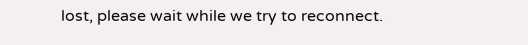lost, please wait while we try to reconnect.